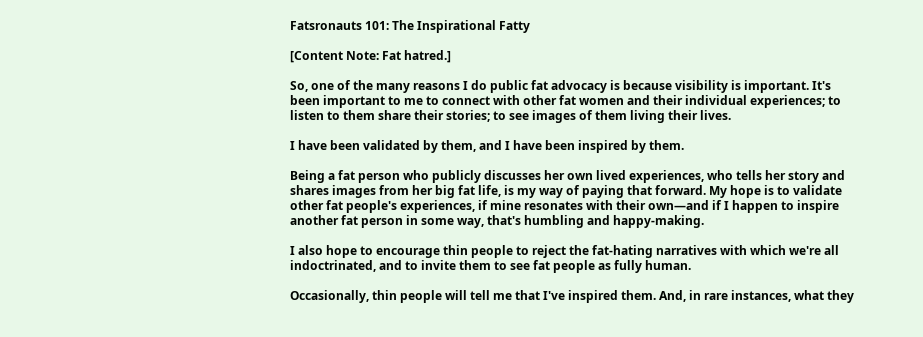Fatsronauts 101: The Inspirational Fatty

[Content Note: Fat hatred.]

So, one of the many reasons I do public fat advocacy is because visibility is important. It's been important to me to connect with other fat women and their individual experiences; to listen to them share their stories; to see images of them living their lives.

I have been validated by them, and I have been inspired by them.

Being a fat person who publicly discusses her own lived experiences, who tells her story and shares images from her big fat life, is my way of paying that forward. My hope is to validate other fat people's experiences, if mine resonates with their own—and if I happen to inspire another fat person in some way, that's humbling and happy-making.

I also hope to encourage thin people to reject the fat-hating narratives with which we're all indoctrinated, and to invite them to see fat people as fully human.

Occasionally, thin people will tell me that I've inspired them. And, in rare instances, what they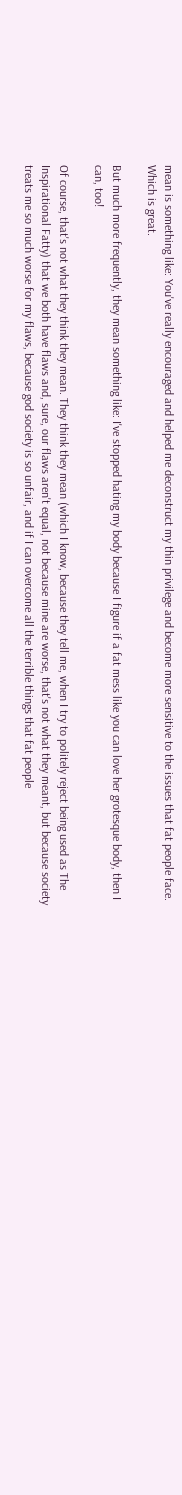mean is something like: You've really encouraged and helped me deconstruct my thin privilege and become more sensitive to the issues that fat people face. Which is great.

But much more frequently, they mean something like: I've stopped hating my body because I figure if a fat mess like you can love her grotesque body, then I can, too!

Of course, that's not what they think they mean. They think they mean (which I know, because they tell me, when I try to politely reject being used as The Inspirational Fatty) that we both have flaws and, sure, our flaws aren't equal, not because mine are worse, that's not what they meant, but because society treats me so much worse for my flaws, because god society is so unfair, and if I can overcome all the terrible things that fat people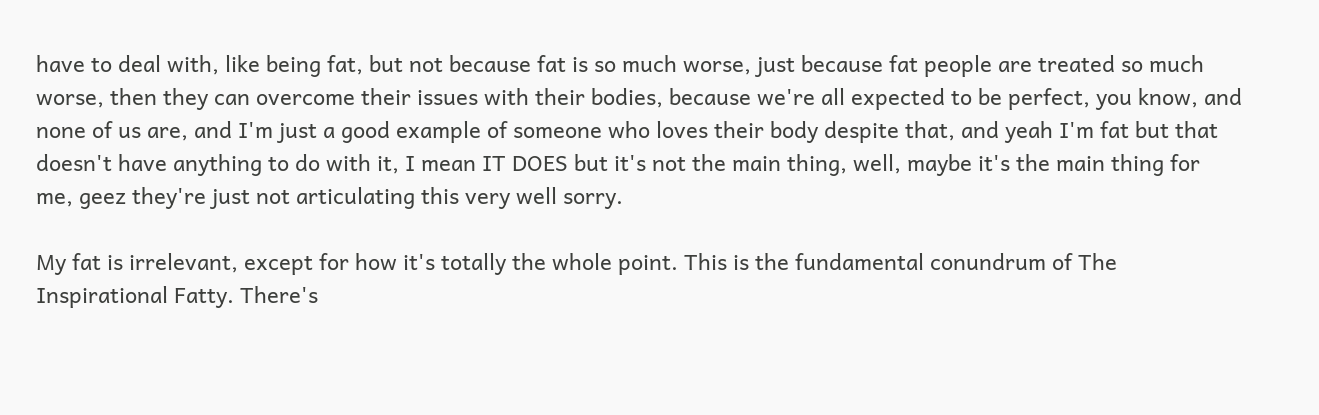have to deal with, like being fat, but not because fat is so much worse, just because fat people are treated so much worse, then they can overcome their issues with their bodies, because we're all expected to be perfect, you know, and none of us are, and I'm just a good example of someone who loves their body despite that, and yeah I'm fat but that doesn't have anything to do with it, I mean IT DOES but it's not the main thing, well, maybe it's the main thing for me, geez they're just not articulating this very well sorry.

My fat is irrelevant, except for how it's totally the whole point. This is the fundamental conundrum of The Inspirational Fatty. There's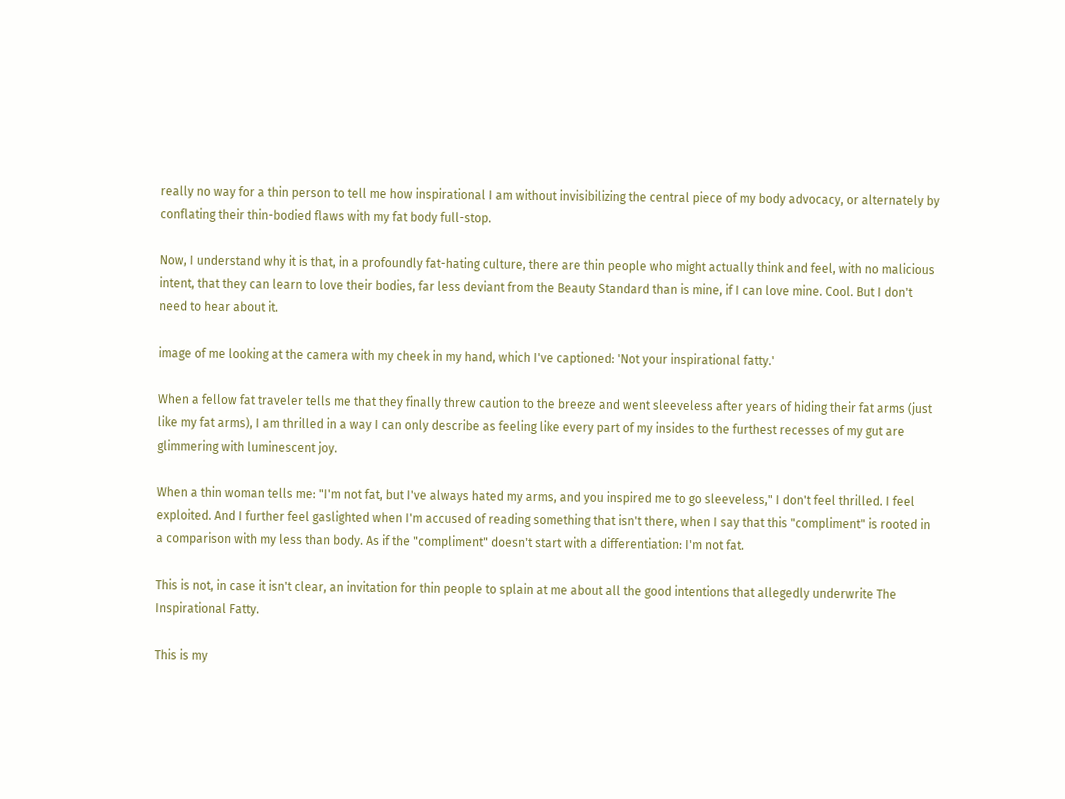really no way for a thin person to tell me how inspirational I am without invisibilizing the central piece of my body advocacy, or alternately by conflating their thin-bodied flaws with my fat body full-stop.

Now, I understand why it is that, in a profoundly fat-hating culture, there are thin people who might actually think and feel, with no malicious intent, that they can learn to love their bodies, far less deviant from the Beauty Standard than is mine, if I can love mine. Cool. But I don't need to hear about it.

image of me looking at the camera with my cheek in my hand, which I've captioned: 'Not your inspirational fatty.'

When a fellow fat traveler tells me that they finally threw caution to the breeze and went sleeveless after years of hiding their fat arms (just like my fat arms), I am thrilled in a way I can only describe as feeling like every part of my insides to the furthest recesses of my gut are glimmering with luminescent joy.

When a thin woman tells me: "I'm not fat, but I've always hated my arms, and you inspired me to go sleeveless," I don't feel thrilled. I feel exploited. And I further feel gaslighted when I'm accused of reading something that isn't there, when I say that this "compliment" is rooted in a comparison with my less than body. As if the "compliment" doesn't start with a differentiation: I'm not fat.

This is not, in case it isn't clear, an invitation for thin people to splain at me about all the good intentions that allegedly underwrite The Inspirational Fatty.

This is my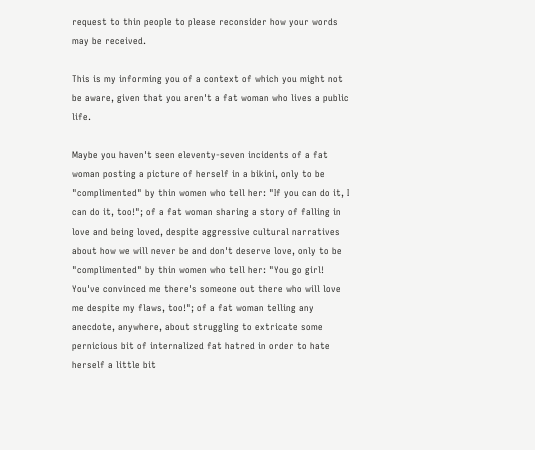request to thin people to please reconsider how your words may be received.

This is my informing you of a context of which you might not be aware, given that you aren't a fat woman who lives a public life.

Maybe you haven't seen eleventy-seven incidents of a fat woman posting a picture of herself in a bikini, only to be "complimented" by thin women who tell her: "If you can do it, I can do it, too!"; of a fat woman sharing a story of falling in love and being loved, despite aggressive cultural narratives about how we will never be and don't deserve love, only to be "complimented" by thin women who tell her: "You go girl! You've convinced me there's someone out there who will love me despite my flaws, too!"; of a fat woman telling any anecdote, anywhere, about struggling to extricate some pernicious bit of internalized fat hatred in order to hate herself a little bit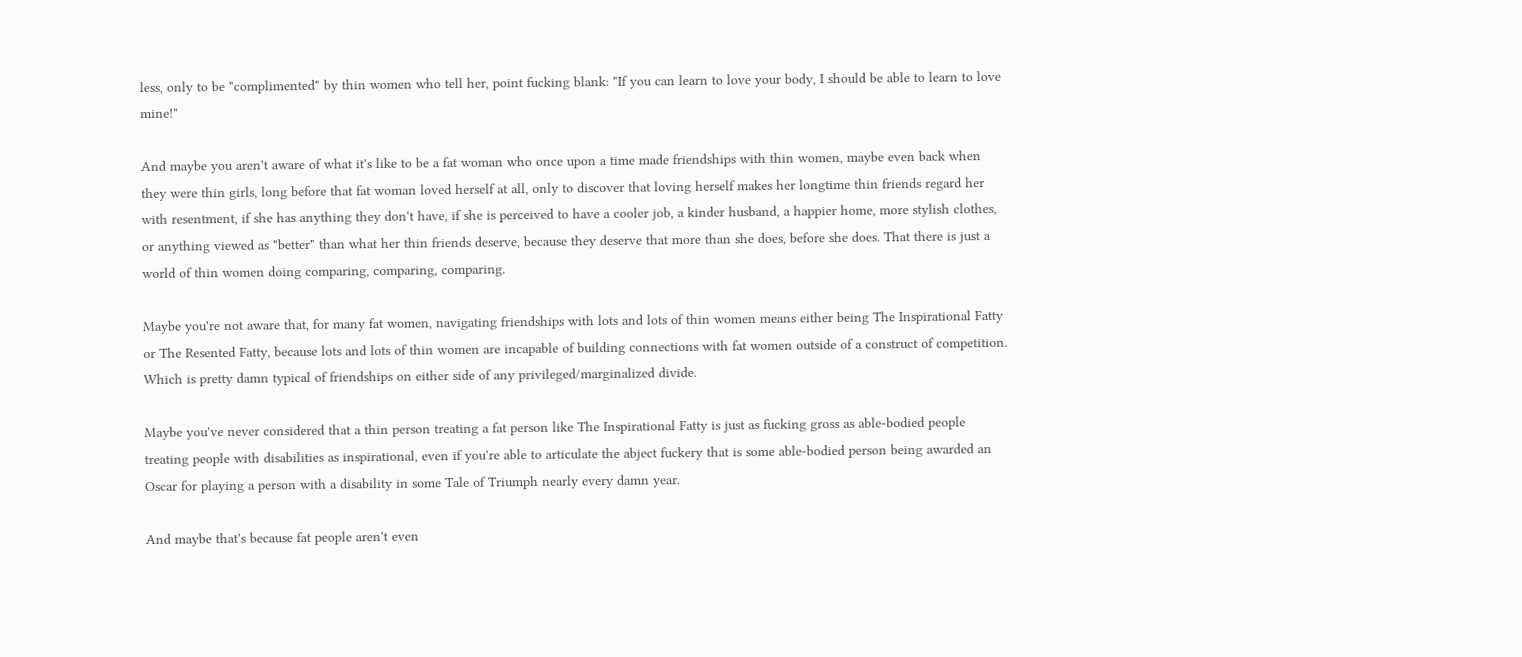less, only to be "complimented" by thin women who tell her, point fucking blank: "If you can learn to love your body, I should be able to learn to love mine!"

And maybe you aren't aware of what it's like to be a fat woman who once upon a time made friendships with thin women, maybe even back when they were thin girls, long before that fat woman loved herself at all, only to discover that loving herself makes her longtime thin friends regard her with resentment, if she has anything they don't have, if she is perceived to have a cooler job, a kinder husband, a happier home, more stylish clothes, or anything viewed as "better" than what her thin friends deserve, because they deserve that more than she does, before she does. That there is just a world of thin women doing comparing, comparing, comparing.

Maybe you're not aware that, for many fat women, navigating friendships with lots and lots of thin women means either being The Inspirational Fatty or The Resented Fatty, because lots and lots of thin women are incapable of building connections with fat women outside of a construct of competition. Which is pretty damn typical of friendships on either side of any privileged/marginalized divide.

Maybe you've never considered that a thin person treating a fat person like The Inspirational Fatty is just as fucking gross as able-bodied people treating people with disabilities as inspirational, even if you're able to articulate the abject fuckery that is some able-bodied person being awarded an Oscar for playing a person with a disability in some Tale of Triumph nearly every damn year.

And maybe that's because fat people aren't even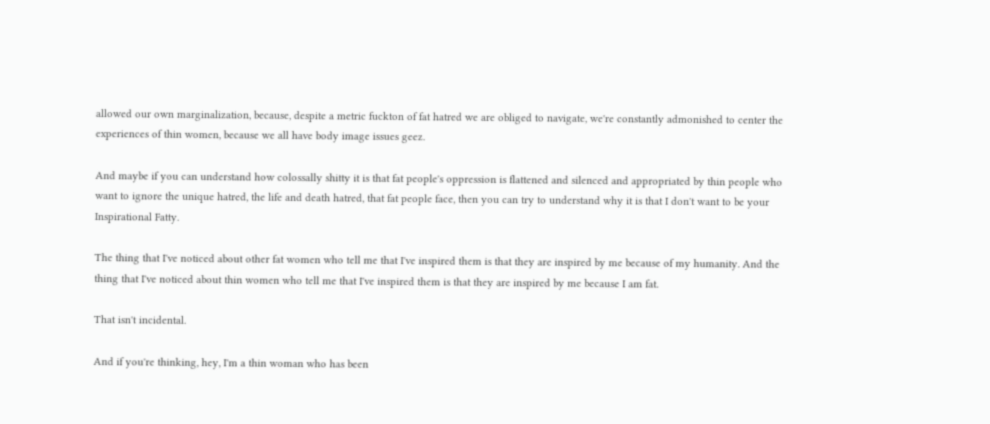allowed our own marginalization, because, despite a metric fuckton of fat hatred we are obliged to navigate, we're constantly admonished to center the experiences of thin women, because we all have body image issues geez.

And maybe if you can understand how colossally shitty it is that fat people's oppression is flattened and silenced and appropriated by thin people who want to ignore the unique hatred, the life and death hatred, that fat people face, then you can try to understand why it is that I don't want to be your Inspirational Fatty.

The thing that I've noticed about other fat women who tell me that I've inspired them is that they are inspired by me because of my humanity. And the thing that I've noticed about thin women who tell me that I've inspired them is that they are inspired by me because I am fat.

That isn't incidental.

And if you're thinking, hey, I'm a thin woman who has been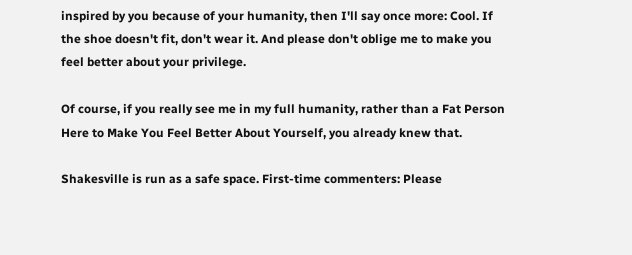inspired by you because of your humanity, then I'll say once more: Cool. If the shoe doesn't fit, don't wear it. And please don't oblige me to make you feel better about your privilege.

Of course, if you really see me in my full humanity, rather than a Fat Person Here to Make You Feel Better About Yourself, you already knew that.

Shakesville is run as a safe space. First-time commenters: Please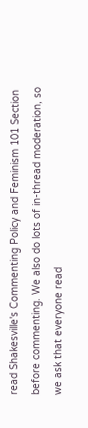read Shakesville's Commenting Policy and Feminism 101 Section before commenting. We also do lots of in-thread moderation, so we ask that everyone read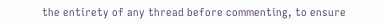the entirety of any thread before commenting, to ensure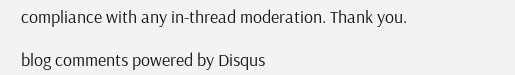compliance with any in-thread moderation. Thank you.

blog comments powered by Disqus